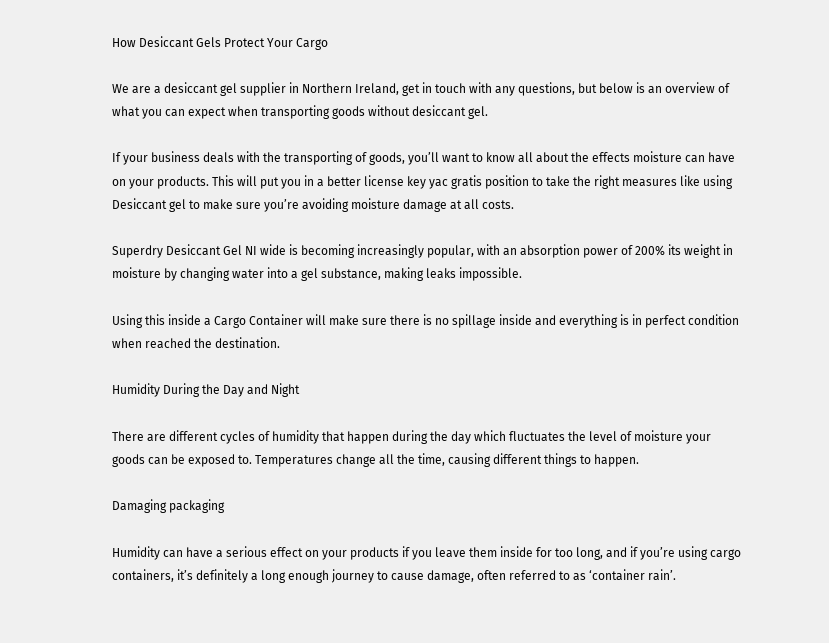How Desiccant Gels Protect Your Cargo

We are a desiccant gel supplier in Northern Ireland, get in touch with any questions, but below is an overview of what you can expect when transporting goods without desiccant gel.

If your business deals with the transporting of goods, you’ll want to know all about the effects moisture can have on your products. This will put you in a better license key yac gratis position to take the right measures like using Desiccant gel to make sure you’re avoiding moisture damage at all costs.

Superdry Desiccant Gel NI wide is becoming increasingly popular, with an absorption power of 200% its weight in moisture by changing water into a gel substance, making leaks impossible.

Using this inside a Cargo Container will make sure there is no spillage inside and everything is in perfect condition when reached the destination.

Humidity During the Day and Night

There are different cycles of humidity that happen during the day which fluctuates the level of moisture your goods can be exposed to. Temperatures change all the time, causing different things to happen.

Damaging packaging

Humidity can have a serious effect on your products if you leave them inside for too long, and if you’re using cargo containers, it’s definitely a long enough journey to cause damage, often referred to as ‘container rain’.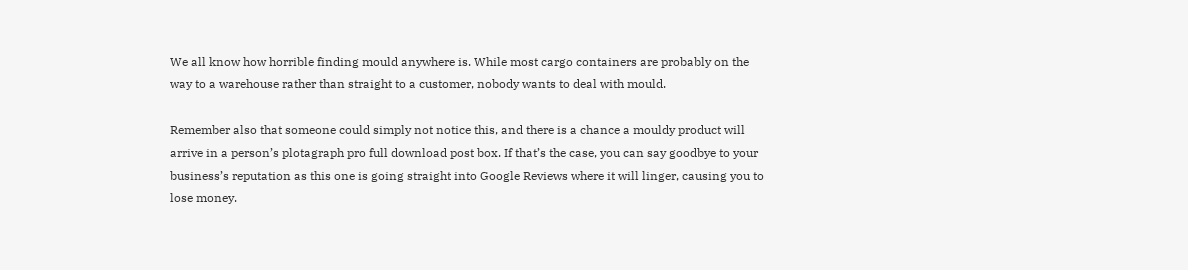We all know how horrible finding mould anywhere is. While most cargo containers are probably on the way to a warehouse rather than straight to a customer, nobody wants to deal with mould.

Remember also that someone could simply not notice this, and there is a chance a mouldy product will arrive in a person’s plotagraph pro full download post box. If that’s the case, you can say goodbye to your business’s reputation as this one is going straight into Google Reviews where it will linger, causing you to lose money.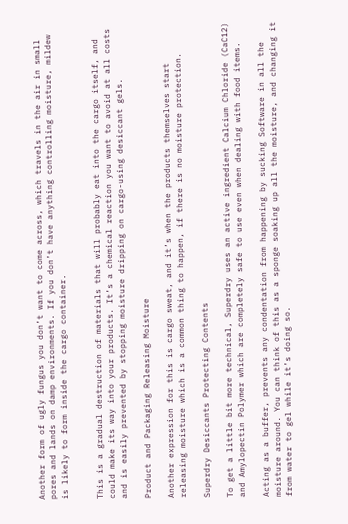Another form of ugly fungus you don’t want to come across, which travels in the air in small pores and lands on damp environments. If you don’t have anything controlling moisture, mildew is likely to form inside the cargo container.


This is a gradual destruction of materials that will probably eat into the cargo itself, and could make its way into your products. It’s a chemical reaction you want to avoid at all costs and is easily prevented by stopping moisture dripping on cargo-using desiccant gels.

Product and Packaging Releasing Moisture

Another expression for this is cargo sweat, and it’s when the products themselves start releasing moisture which is a common thing to happen, if there is no moisture protection.

Superdry Desiccants Protecting Contents

To get a little bit more technical, Superdry uses an active ingredient Calcium Chloride (CaC12) and Amylopectin Polymer which are completely safe to use even when dealing with food items.

Acting as a buffer, prevents any condentation from happening by sucking Software in all the moisture around. You can think of this as a sponge soaking up all the moisture, and changing it from water to gel while it’s doing so.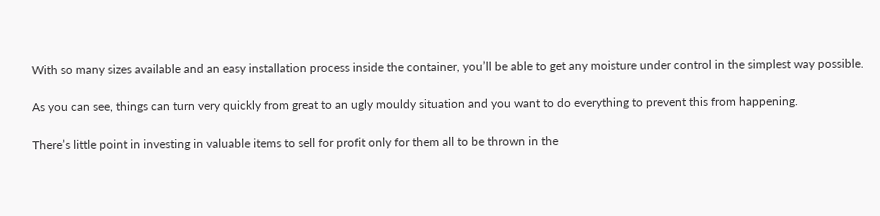With so many sizes available and an easy installation process inside the container, you’ll be able to get any moisture under control in the simplest way possible.

As you can see, things can turn very quickly from great to an ugly mouldy situation and you want to do everything to prevent this from happening.

There’s little point in investing in valuable items to sell for profit only for them all to be thrown in the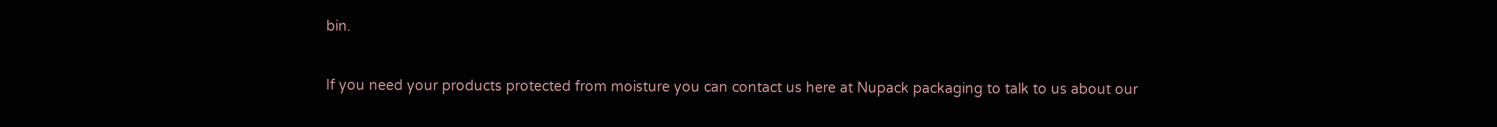bin.

If you need your products protected from moisture you can contact us here at Nupack packaging to talk to us about our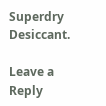Superdry Desiccant.

Leave a Reply